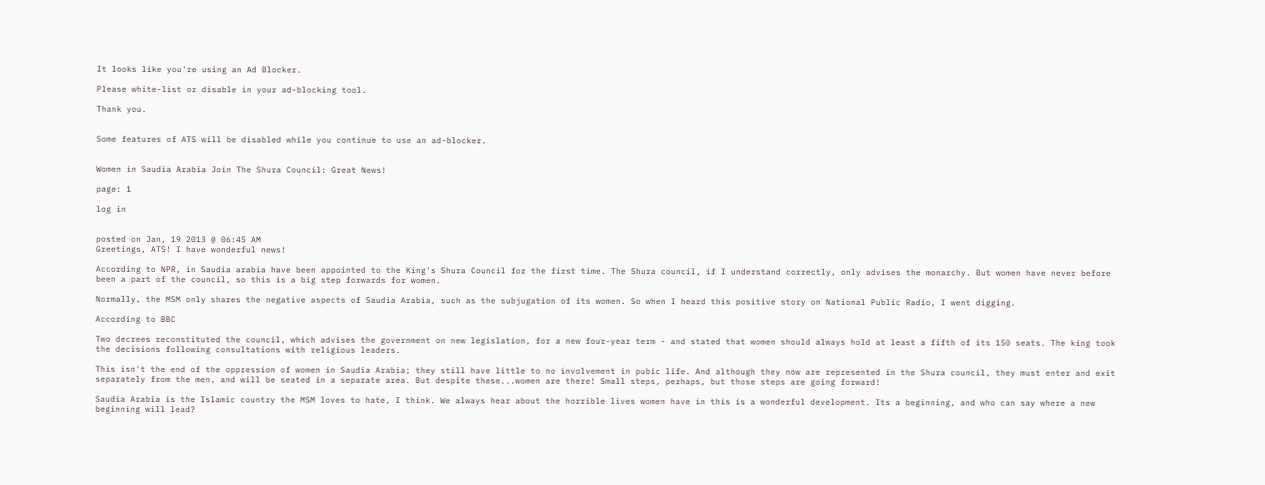It looks like you're using an Ad Blocker.

Please white-list or disable in your ad-blocking tool.

Thank you.


Some features of ATS will be disabled while you continue to use an ad-blocker.


Women in Saudia Arabia Join The Shura Council: Great News!

page: 1

log in


posted on Jan, 19 2013 @ 06:45 AM
Greetings, ATS! I have wonderful news!

According to NPR, in Saudia arabia have been appointed to the King's Shura Council for the first time. The Shura council, if I understand correctly, only advises the monarchy. But women have never before been a part of the council, so this is a big step forwards for women.

Normally, the MSM only shares the negative aspects of Saudia Arabia, such as the subjugation of its women. So when I heard this positive story on National Public Radio, I went digging.

According to BBC

Two decrees reconstituted the council, which advises the government on new legislation, for a new four-year term - and stated that women should always hold at least a fifth of its 150 seats. The king took the decisions following consultations with religious leaders.

This isn't the end of the oppression of women in Saudia Arabia; they still have little to no involvement in pubic life. And although they now are represented in the Shura council, they must enter and exit separately from the men, and will be seated in a separate area. But despite these...women are there! Small steps, perhaps, but those steps are going forward!

Saudia Arabia is the Islamic country the MSM loves to hate, I think. We always hear about the horrible lives women have in this is a wonderful development. Its a beginning, and who can say where a new beginning will lead?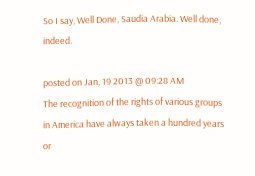So I say, Well Done, Saudia Arabia. Well done, indeed.

posted on Jan, 19 2013 @ 09:28 AM
The recognition of the rights of various groups in America have always taken a hundred years or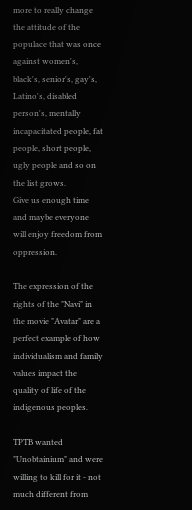more to really change the attitude of the populace that was once against women's, black's, senior's, gay's, Latino's, disabled person's, mentally incapacitated people, fat people, short people, ugly people and so on the list grows.
Give us enough time and maybe everyone will enjoy freedom from oppression.

The expression of the rights of the "Navi" in the movie "Avatar" are a perfect example of how individualism and family values impact the quality of life of the indigenous peoples.

TPTB wanted "Unobtainium" and were willing to kill for it - not much different from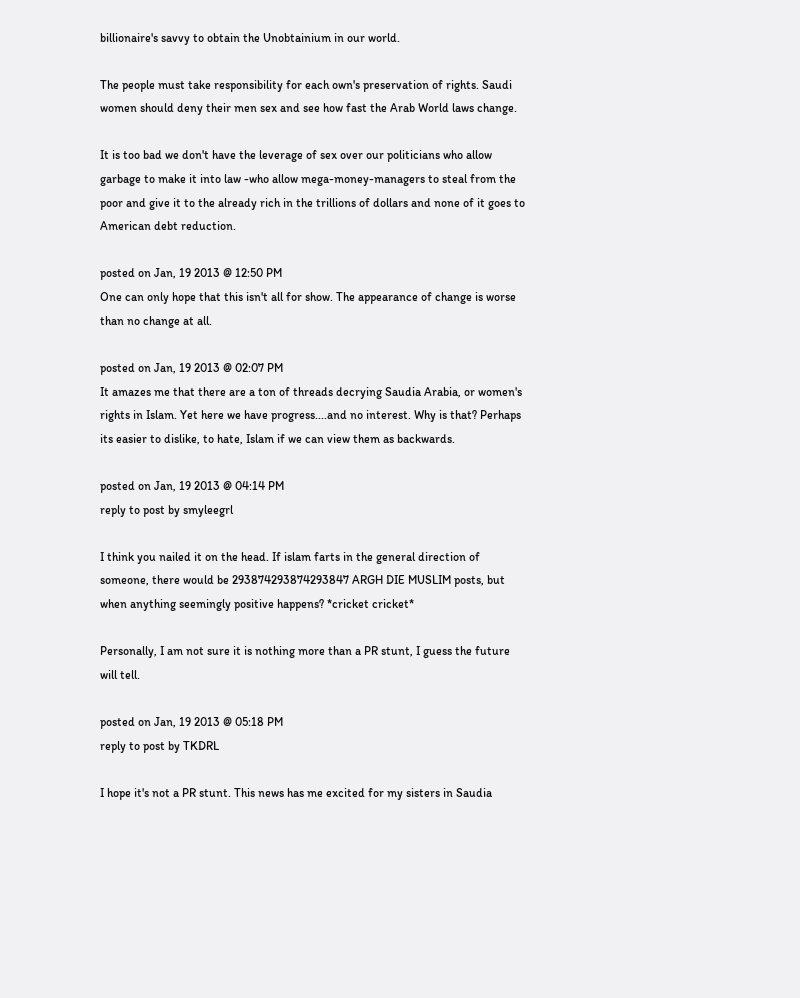billionaire's savvy to obtain the Unobtainium in our world.

The people must take responsibility for each own's preservation of rights. Saudi women should deny their men sex and see how fast the Arab World laws change.

It is too bad we don't have the leverage of sex over our politicians who allow garbage to make it into law -who allow mega-money-managers to steal from the poor and give it to the already rich in the trillions of dollars and none of it goes to American debt reduction.

posted on Jan, 19 2013 @ 12:50 PM
One can only hope that this isn't all for show. The appearance of change is worse than no change at all.

posted on Jan, 19 2013 @ 02:07 PM
It amazes me that there are a ton of threads decrying Saudia Arabia, or women's rights in Islam. Yet here we have progress....and no interest. Why is that? Perhaps its easier to dislike, to hate, Islam if we can view them as backwards.

posted on Jan, 19 2013 @ 04:14 PM
reply to post by smyleegrl

I think you nailed it on the head. If islam farts in the general direction of someone, there would be 293874293874293847 ARGH DIE MUSLIM posts, but when anything seemingly positive happens? *cricket cricket*

Personally, I am not sure it is nothing more than a PR stunt, I guess the future will tell.

posted on Jan, 19 2013 @ 05:18 PM
reply to post by TKDRL

I hope it's not a PR stunt. This news has me excited for my sisters in Saudia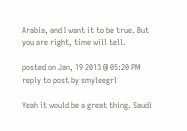Arabia, and I want it to be true. But you are right, time will tell.

posted on Jan, 19 2013 @ 05:20 PM
reply to post by smyleegrl

Yeah it would be a great thing. Saudi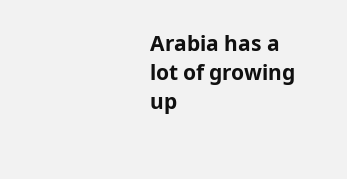Arabia has a lot of growing up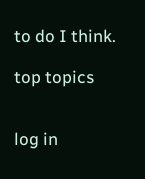to do I think.

top topics


log in